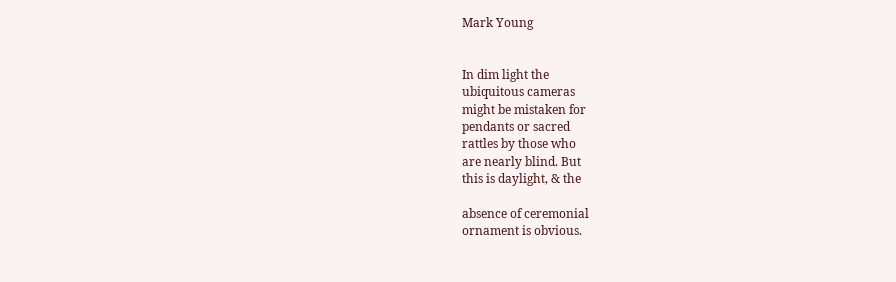Mark Young


In dim light the
ubiquitous cameras
might be mistaken for
pendants or sacred
rattles by those who
are nearly blind. But
this is daylight, & the

absence of ceremonial
ornament is obvious.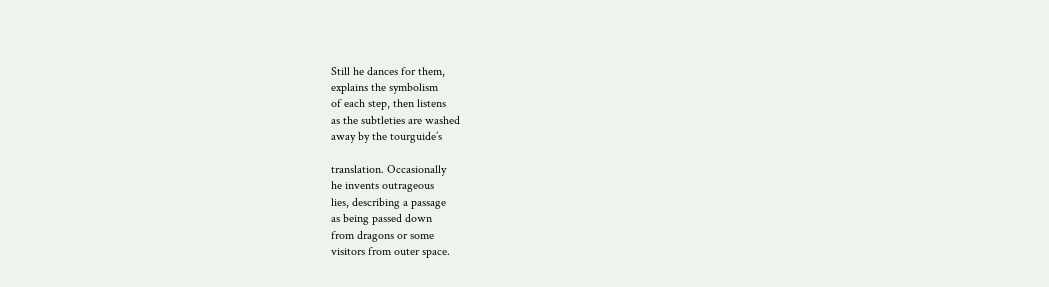Still he dances for them,
explains the symbolism
of each step, then listens
as the subtleties are washed
away by the tourguide’s

translation. Occasionally
he invents outrageous
lies, describing a passage
as being passed down
from dragons or some
visitors from outer space.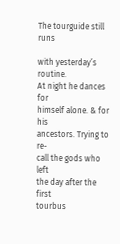The tourguide still runs

with yesterday’s routine.
At night he dances for
himself alone. & for his
ancestors. Trying to re-
call the gods who left
the day after the first
tourbus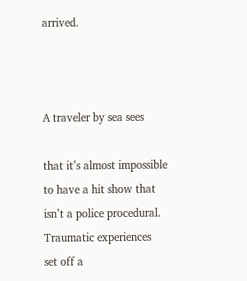arrived.



A traveler by sea sees

that it’s almost impossible
to have a hit show that
isn’t a police procedural.
Traumatic experiences
set off a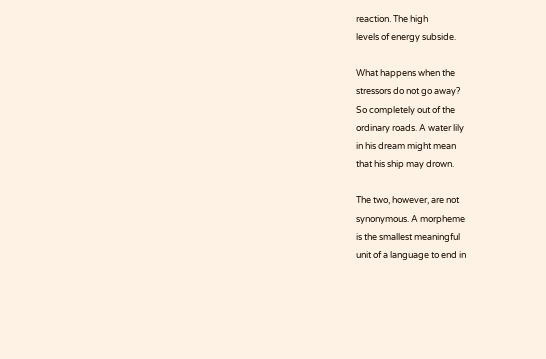reaction. The high
levels of energy subside.

What happens when the
stressors do not go away?
So completely out of the
ordinary roads. A water lily
in his dream might mean
that his ship may drown.

The two, however, are not
synonymous. A morpheme
is the smallest meaningful
unit of a language to end in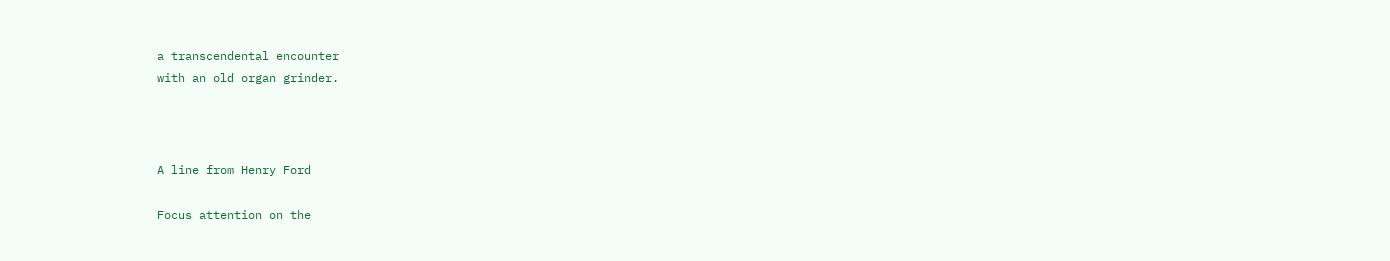a transcendental encounter
with an old organ grinder.



A line from Henry Ford

Focus attention on the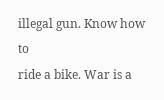illegal gun. Know how to
ride a bike. War is a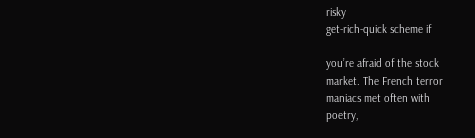risky
get-rich-quick scheme if

you’re afraid of the stock
market. The French terror
maniacs met often with
poetry,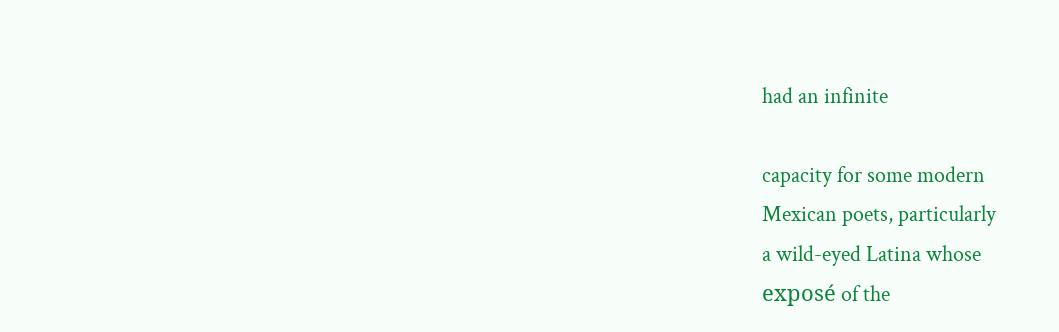had an infinite

capacity for some modern
Mexican poets, particularly
a wild-eyed Latina whose
exposé of the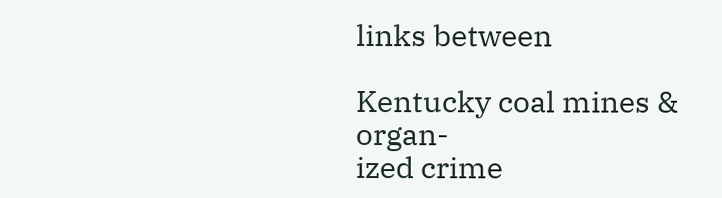links between

Kentucky coal mines & organ-
ized crime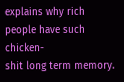explains why rich
people have such chicken-
shit long term memory.